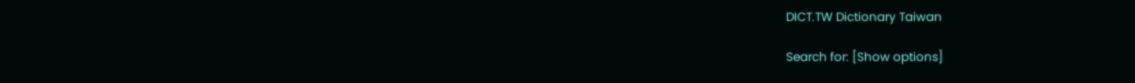DICT.TW Dictionary Taiwan

Search for: [Show options]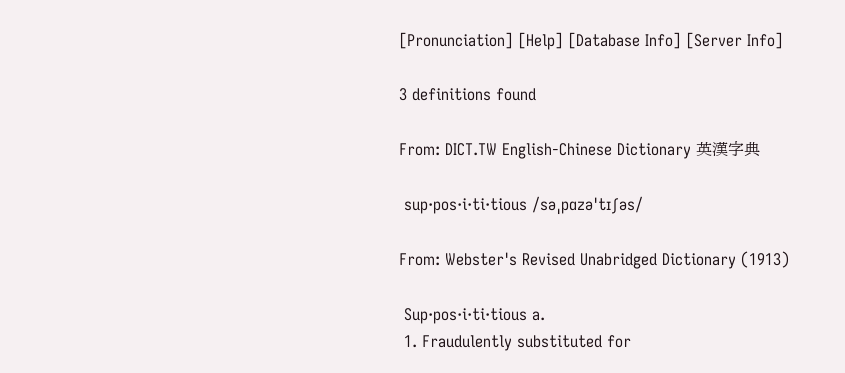[Pronunciation] [Help] [Database Info] [Server Info]

3 definitions found

From: DICT.TW English-Chinese Dictionary 英漢字典

 sup·pos·i·ti·tious /səˌpɑzəˈtɪʃəs/

From: Webster's Revised Unabridged Dictionary (1913)

 Sup·pos·i·ti·tious a.
 1. Fraudulently substituted for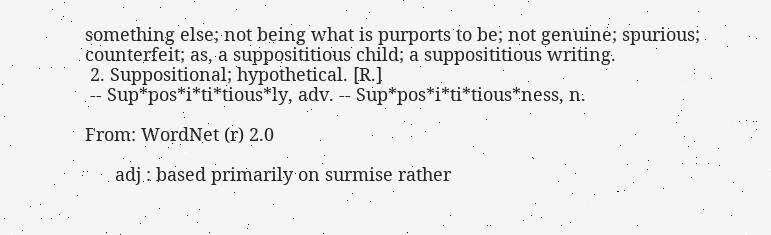something else; not being what is purports to be; not genuine; spurious; counterfeit; as, a supposititious child; a supposititious writing.
 2. Suppositional; hypothetical. [R.]
 -- Sup*pos*i*ti*tious*ly, adv. -- Sup*pos*i*ti*tious*ness, n.

From: WordNet (r) 2.0

      adj : based primarily on surmise rather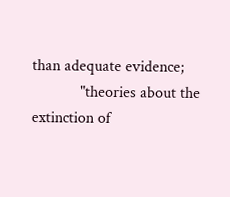than adequate evidence;
            "theories about the extinction of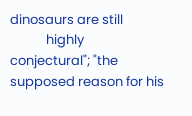dinosaurs are still
            highly conjectural"; "the supposed reason for his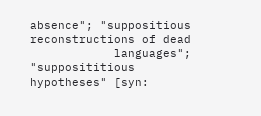absence"; "suppositious reconstructions of dead
            languages"; "supposititious hypotheses" [syn: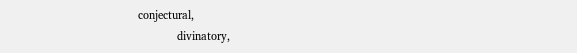conjectural,
             divinatory,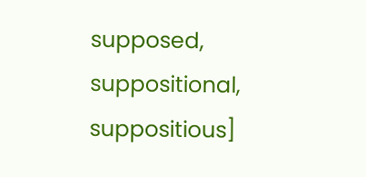supposed, suppositional, suppositious]